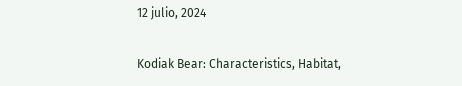12 julio, 2024

Kodiak Bear: Characteristics, Habitat,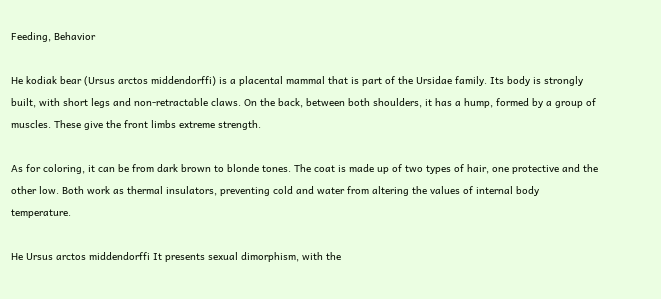Feeding, Behavior

He kodiak bear (Ursus arctos middendorffi) is a placental mammal that is part of the Ursidae family. Its body is strongly built, with short legs and non-retractable claws. On the back, between both shoulders, it has a hump, formed by a group of muscles. These give the front limbs extreme strength.

As for coloring, it can be from dark brown to blonde tones. The coat is made up of two types of hair, one protective and the other low. Both work as thermal insulators, preventing cold and water from altering the values of internal body temperature.

He Ursus arctos middendorffi It presents sexual dimorphism, with the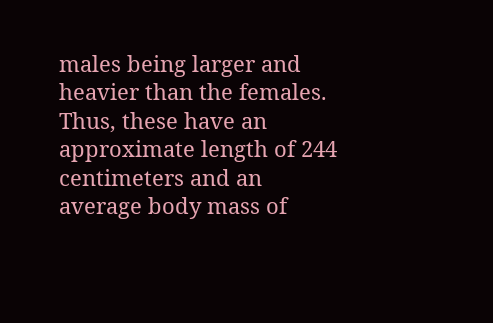males being larger and heavier than the females. Thus, these have an approximate length of 244 centimeters and an average body mass of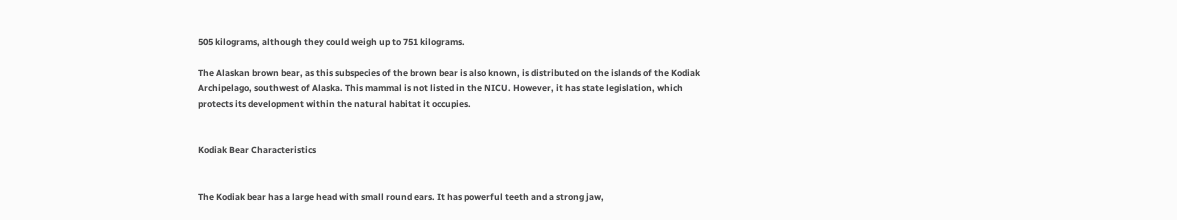505 kilograms, although they could weigh up to 751 kilograms.

The Alaskan brown bear, as this subspecies of the brown bear is also known, is distributed on the islands of the Kodiak Archipelago, southwest of Alaska. This mammal is not listed in the NICU. However, it has state legislation, which protects its development within the natural habitat it occupies.


Kodiak Bear Characteristics


The Kodiak bear has a large head with small round ears. It has powerful teeth and a strong jaw,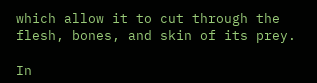which allow it to cut through the flesh, bones, and skin of its prey.

In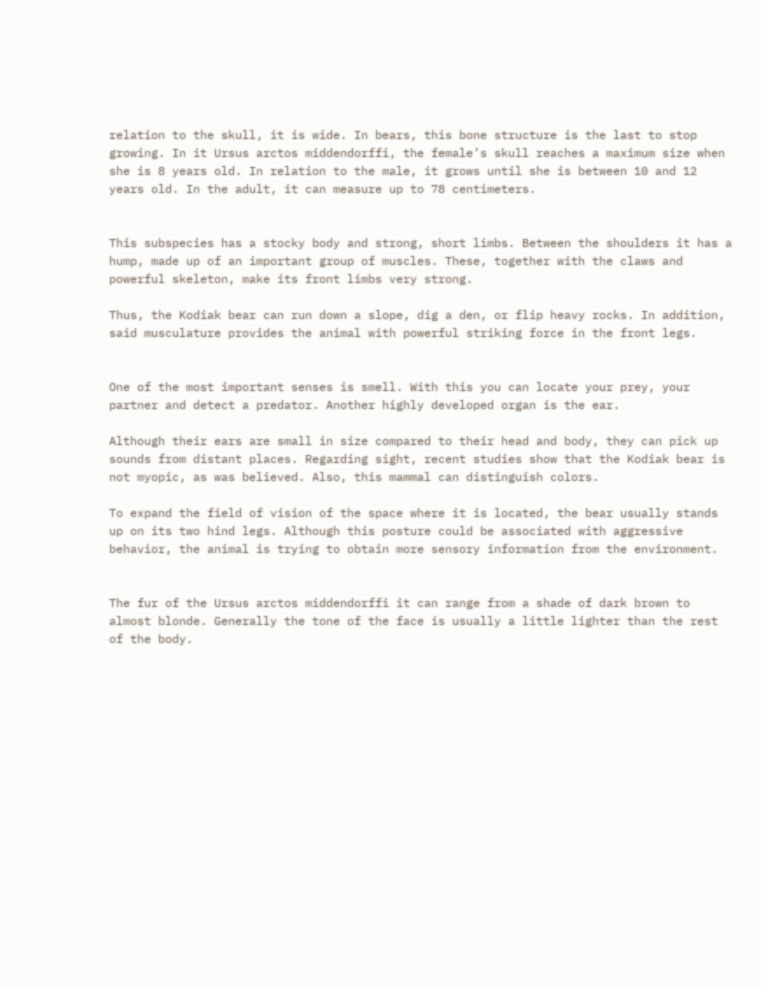relation to the skull, it is wide. In bears, this bone structure is the last to stop growing. In it Ursus arctos middendorffi, the female’s skull reaches a maximum size when she is 8 years old. In relation to the male, it grows until she is between 10 and 12 years old. In the adult, it can measure up to 78 centimeters.


This subspecies has a stocky body and strong, short limbs. Between the shoulders it has a hump, made up of an important group of muscles. These, together with the claws and powerful skeleton, make its front limbs very strong.

Thus, the Kodiak bear can run down a slope, dig a den, or flip heavy rocks. In addition, said musculature provides the animal with powerful striking force in the front legs.


One of the most important senses is smell. With this you can locate your prey, your partner and detect a predator. Another highly developed organ is the ear.

Although their ears are small in size compared to their head and body, they can pick up sounds from distant places. Regarding sight, recent studies show that the Kodiak bear is not myopic, as was believed. Also, this mammal can distinguish colors.

To expand the field of vision of the space where it is located, the bear usually stands up on its two hind legs. Although this posture could be associated with aggressive behavior, the animal is trying to obtain more sensory information from the environment.


The fur of the Ursus arctos middendorffi it can range from a shade of dark brown to almost blonde. Generally the tone of the face is usually a little lighter than the rest of the body.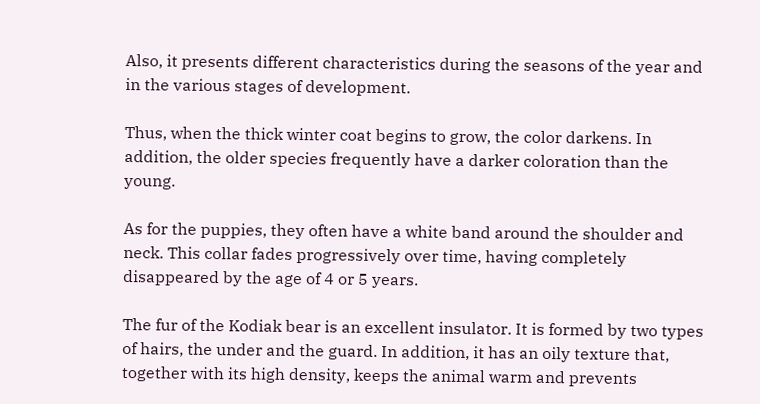Also, it presents different characteristics during the seasons of the year and in the various stages of development.

Thus, when the thick winter coat begins to grow, the color darkens. In addition, the older species frequently have a darker coloration than the young.

As for the puppies, they often have a white band around the shoulder and neck. This collar fades progressively over time, having completely disappeared by the age of 4 or 5 years.

The fur of the Kodiak bear is an excellent insulator. It is formed by two types of hairs, the under and the guard. In addition, it has an oily texture that, together with its high density, keeps the animal warm and prevents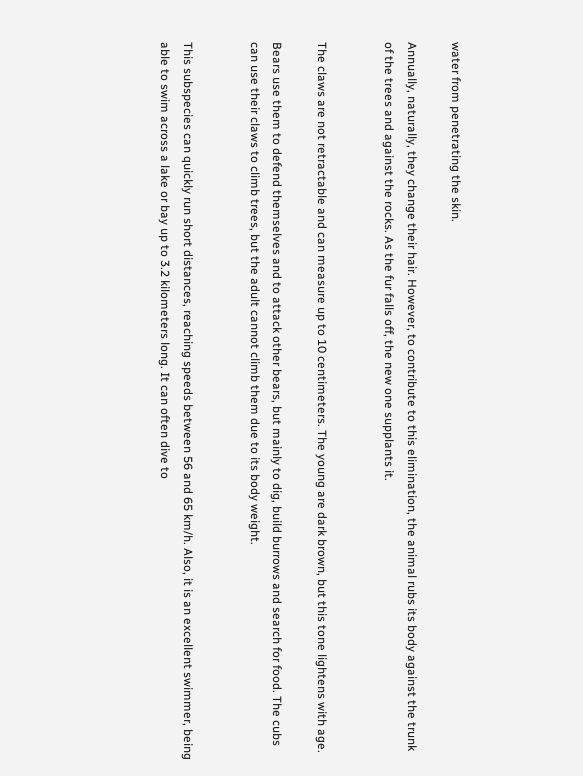water from penetrating the skin.

Annually, naturally, they change their hair. However, to contribute to this elimination, the animal rubs its body against the trunk of the trees and against the rocks. As the fur falls off, the new one supplants it.


The claws are not retractable and can measure up to 10 centimeters. The young are dark brown, but this tone lightens with age.

Bears use them to defend themselves and to attack other bears, but mainly to dig, build burrows and search for food. The cubs can use their claws to climb trees, but the adult cannot climb them due to its body weight.


This subspecies can quickly run short distances, reaching speeds between 56 and 65 km/h. Also, it is an excellent swimmer, being able to swim across a lake or bay up to 3.2 kilometers long. It can often dive to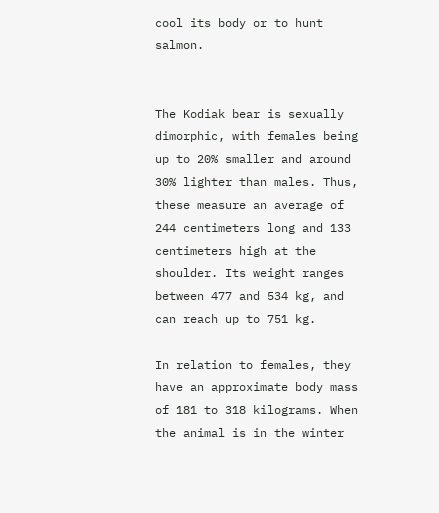cool its body or to hunt salmon.


The Kodiak bear is sexually dimorphic, with females being up to 20% smaller and around 30% lighter than males. Thus, these measure an average of 244 centimeters long and 133 centimeters high at the shoulder. Its weight ranges between 477 and 534 kg, and can reach up to 751 kg.

In relation to females, they have an approximate body mass of 181 to 318 kilograms. When the animal is in the winter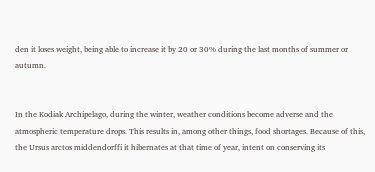den it loses weight, being able to increase it by 20 or 30% during the last months of summer or autumn.


In the Kodiak Archipelago, during the winter, weather conditions become adverse and the atmospheric temperature drops. This results in, among other things, food shortages. Because of this, the Ursus arctos middendorffi it hibernates at that time of year, intent on conserving its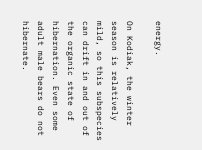energy.

On Kodiak, the winter season is relatively mild, so this subspecies can drift in and out of the organic state of hibernation. Even some adult male bears do not hibernate.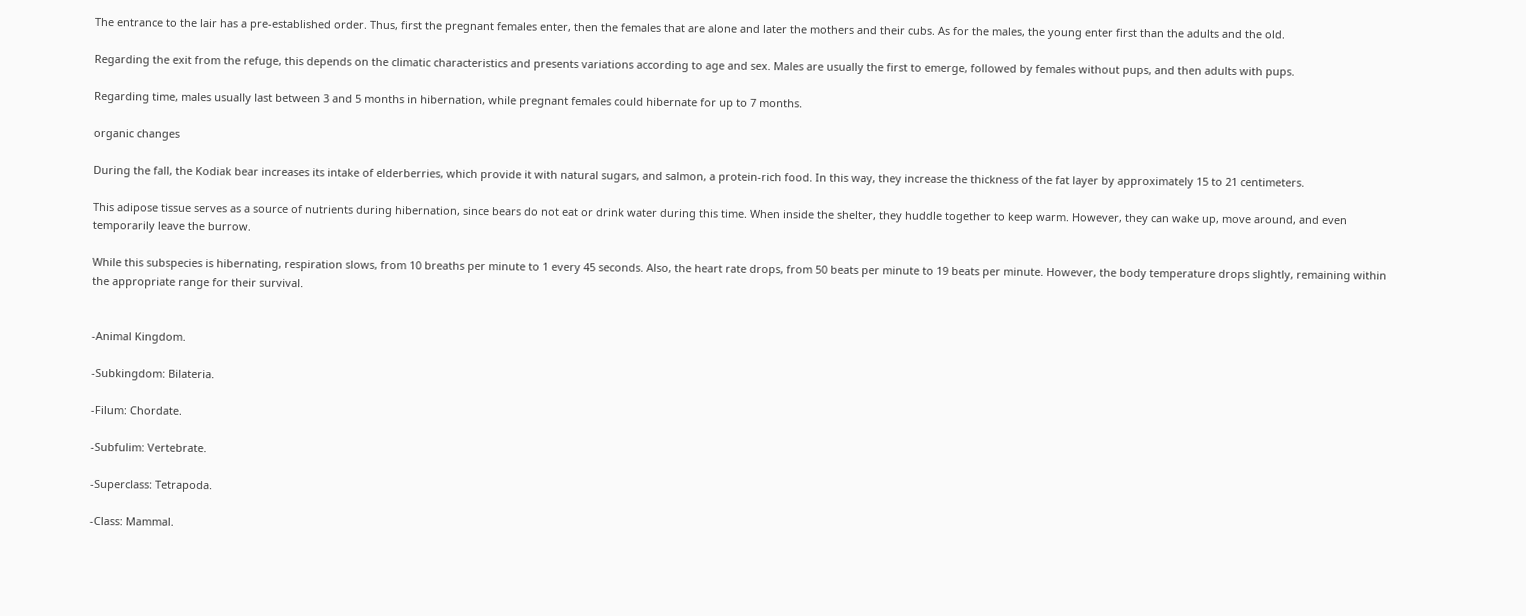The entrance to the lair has a pre-established order. Thus, first the pregnant females enter, then the females that are alone and later the mothers and their cubs. As for the males, the young enter first than the adults and the old.

Regarding the exit from the refuge, this depends on the climatic characteristics and presents variations according to age and sex. Males are usually the first to emerge, followed by females without pups, and then adults with pups.

Regarding time, males usually last between 3 and 5 months in hibernation, while pregnant females could hibernate for up to 7 months.

organic changes

During the fall, the Kodiak bear increases its intake of elderberries, which provide it with natural sugars, and salmon, a protein-rich food. In this way, they increase the thickness of the fat layer by approximately 15 to 21 centimeters.

This adipose tissue serves as a source of nutrients during hibernation, since bears do not eat or drink water during this time. When inside the shelter, they huddle together to keep warm. However, they can wake up, move around, and even temporarily leave the burrow.

While this subspecies is hibernating, respiration slows, from 10 breaths per minute to 1 every 45 seconds. Also, the heart rate drops, from 50 beats per minute to 19 beats per minute. However, the body temperature drops slightly, remaining within the appropriate range for their survival.


-Animal Kingdom.

-Subkingdom: Bilateria.

-Filum: Chordate.

-Subfulim: Vertebrate.

-Superclass: Tetrapoda.

-Class: Mammal.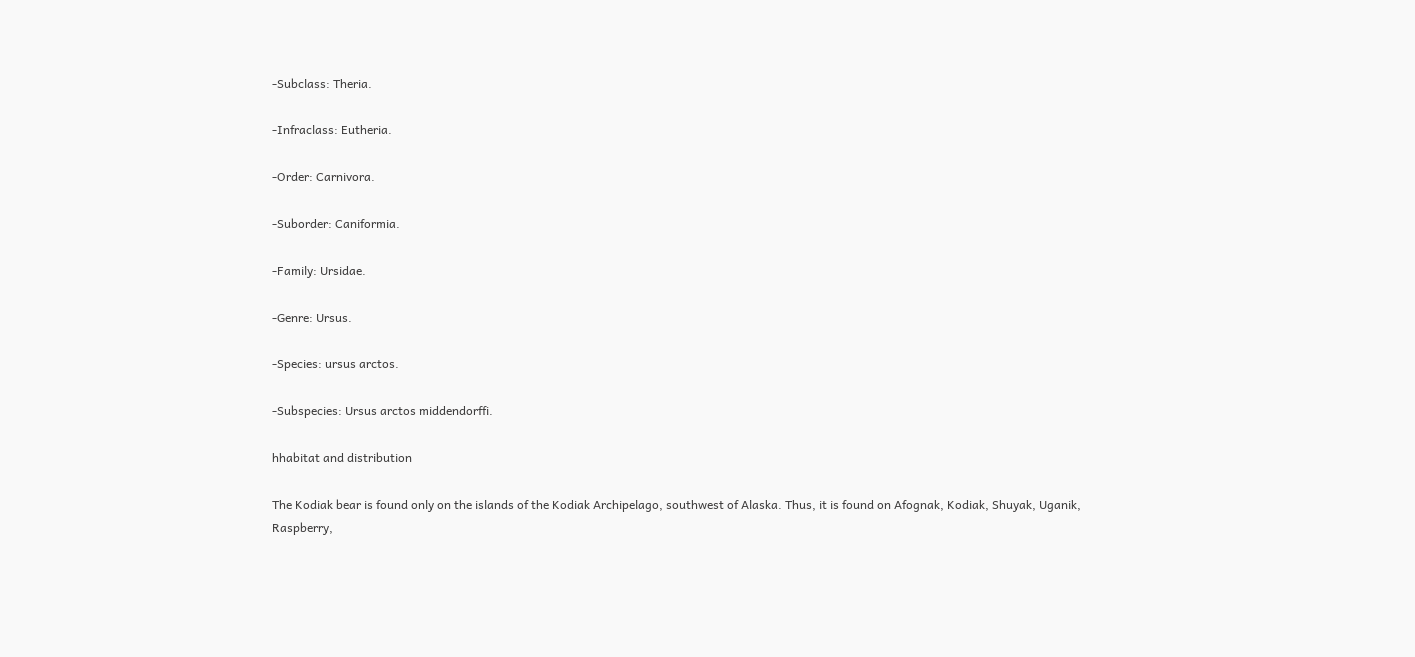-Subclass: Theria.

-Infraclass: Eutheria.

-Order: Carnivora.

-Suborder: Caniformia.

-Family: Ursidae.

-Genre: Ursus.

-Species: ursus arctos.

-Subspecies: Ursus arctos middendorffi.

hhabitat and distribution

The Kodiak bear is found only on the islands of the Kodiak Archipelago, southwest of Alaska. Thus, it is found on Afognak, Kodiak, Shuyak, Uganik, Raspberry,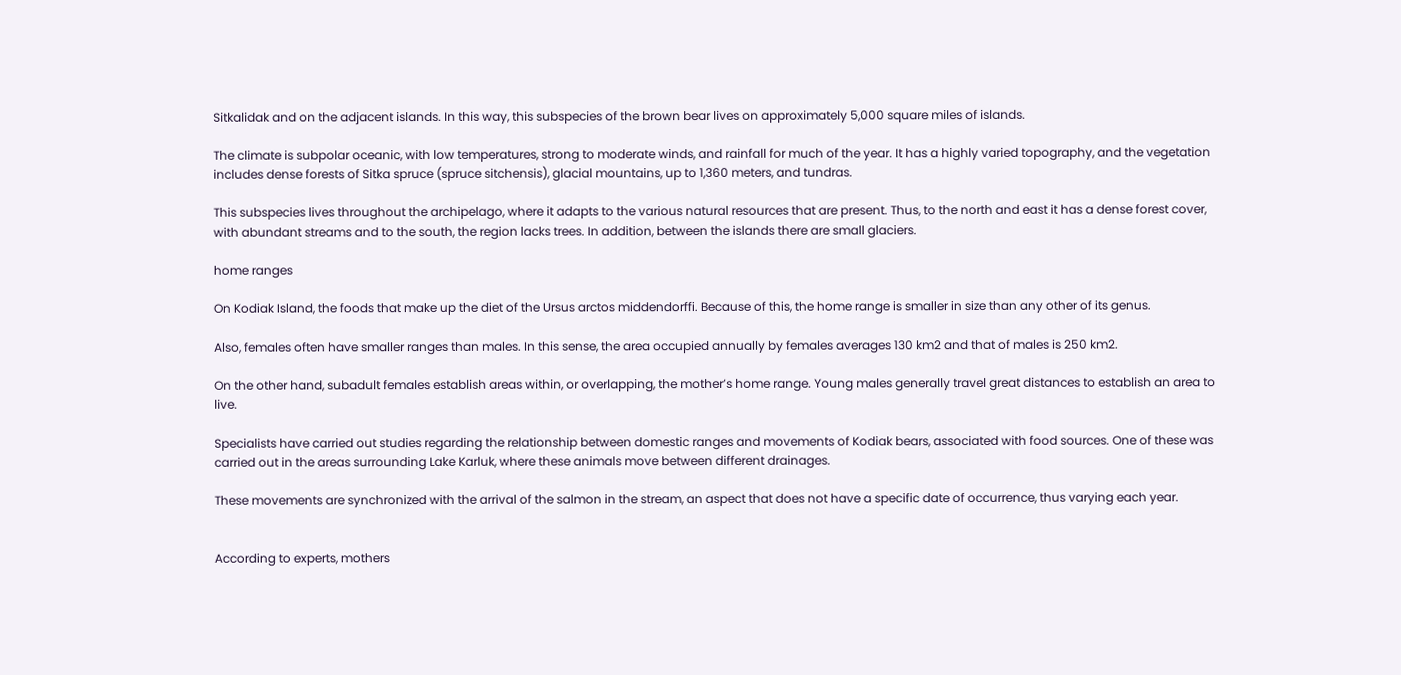Sitkalidak and on the adjacent islands. In this way, this subspecies of the brown bear lives on approximately 5,000 square miles of islands.

The climate is subpolar oceanic, with low temperatures, strong to moderate winds, and rainfall for much of the year. It has a highly varied topography, and the vegetation includes dense forests of Sitka spruce (spruce sitchensis), glacial mountains, up to 1,360 meters, and tundras.

This subspecies lives throughout the archipelago, where it adapts to the various natural resources that are present. Thus, to the north and east it has a dense forest cover, with abundant streams and to the south, the region lacks trees. In addition, between the islands there are small glaciers.

home ranges

On Kodiak Island, the foods that make up the diet of the Ursus arctos middendorffi. Because of this, the home range is smaller in size than any other of its genus.

Also, females often have smaller ranges than males. In this sense, the area occupied annually by females averages 130 km2 and that of males is 250 km2.

On the other hand, subadult females establish areas within, or overlapping, the mother’s home range. Young males generally travel great distances to establish an area to live.

Specialists have carried out studies regarding the relationship between domestic ranges and movements of Kodiak bears, associated with food sources. One of these was carried out in the areas surrounding Lake Karluk, where these animals move between different drainages.

These movements are synchronized with the arrival of the salmon in the stream, an aspect that does not have a specific date of occurrence, thus varying each year.


According to experts, mothers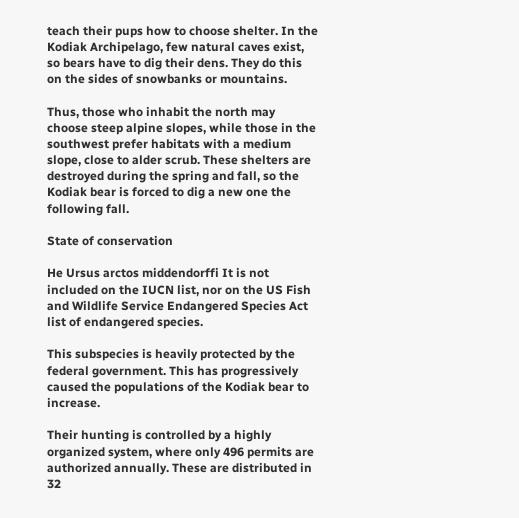teach their pups how to choose shelter. In the Kodiak Archipelago, few natural caves exist, so bears have to dig their dens. They do this on the sides of snowbanks or mountains.

Thus, those who inhabit the north may choose steep alpine slopes, while those in the southwest prefer habitats with a medium slope, close to alder scrub. These shelters are destroyed during the spring and fall, so the Kodiak bear is forced to dig a new one the following fall.

State of conservation

He Ursus arctos middendorffi It is not included on the IUCN list, nor on the US Fish and Wildlife Service Endangered Species Act list of endangered species.

This subspecies is heavily protected by the federal government. This has progressively caused the populations of the Kodiak bear to increase.

Their hunting is controlled by a highly organized system, where only 496 permits are authorized annually. These are distributed in 32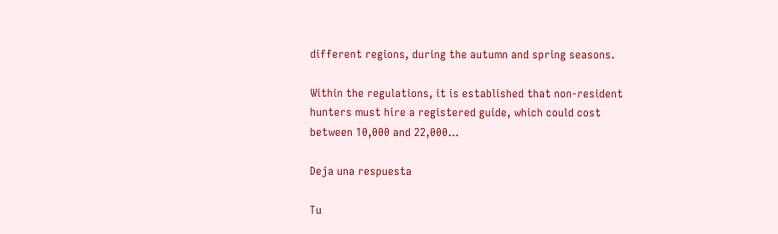different regions, during the autumn and spring seasons.

Within the regulations, it is established that non-resident hunters must hire a registered guide, which could cost between 10,000 and 22,000…

Deja una respuesta

Tu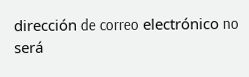dirección de correo electrónico no será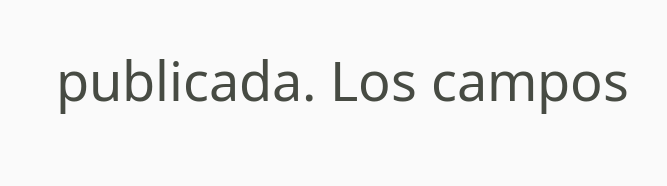publicada. Los campos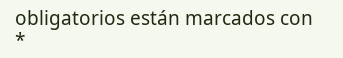obligatorios están marcados con *